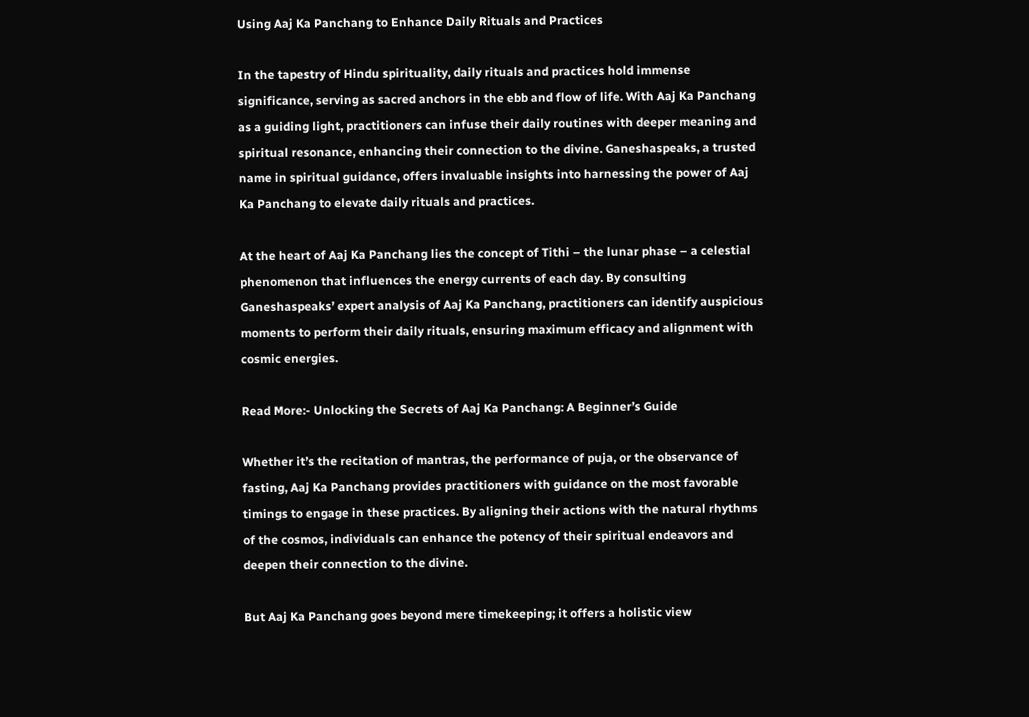Using Aaj Ka Panchang to Enhance Daily Rituals and Practices

In the tapestry of Hindu spirituality, daily rituals and practices hold immense significance, serving as sacred anchors in the ebb and flow of life. With Aaj Ka Panchang as a guiding light, practitioners can infuse their daily routines with deeper meaning and spiritual resonance, enhancing their connection to the divine. Ganeshaspeaks, a trusted name in spiritual guidance, offers invaluable insights into harnessing the power of Aaj Ka Panchang to elevate daily rituals and practices.

At the heart of Aaj Ka Panchang lies the concept of Tithi – the lunar phase – a celestial phenomenon that influences the energy currents of each day. By consulting Ganeshaspeaks’ expert analysis of Aaj Ka Panchang, practitioners can identify auspicious moments to perform their daily rituals, ensuring maximum efficacy and alignment with cosmic energies.

Read More:- Unlocking the Secrets of Aaj Ka Panchang: A Beginner’s Guide

Whether it’s the recitation of mantras, the performance of puja, or the observance of fasting, Aaj Ka Panchang provides practitioners with guidance on the most favorable timings to engage in these practices. By aligning their actions with the natural rhythms of the cosmos, individuals can enhance the potency of their spiritual endeavors and deepen their connection to the divine.

But Aaj Ka Panchang goes beyond mere timekeeping; it offers a holistic view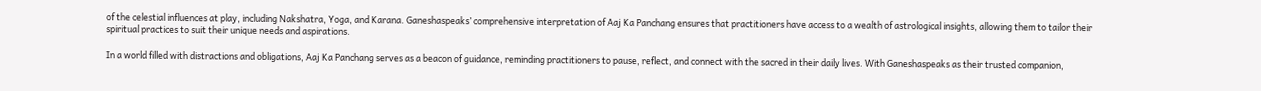of the celestial influences at play, including Nakshatra, Yoga, and Karana. Ganeshaspeaks’ comprehensive interpretation of Aaj Ka Panchang ensures that practitioners have access to a wealth of astrological insights, allowing them to tailor their spiritual practices to suit their unique needs and aspirations.

In a world filled with distractions and obligations, Aaj Ka Panchang serves as a beacon of guidance, reminding practitioners to pause, reflect, and connect with the sacred in their daily lives. With Ganeshaspeaks as their trusted companion,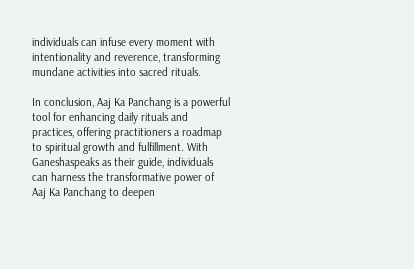individuals can infuse every moment with intentionality and reverence, transforming mundane activities into sacred rituals.

In conclusion, Aaj Ka Panchang is a powerful tool for enhancing daily rituals and practices, offering practitioners a roadmap to spiritual growth and fulfillment. With Ganeshaspeaks as their guide, individuals can harness the transformative power of Aaj Ka Panchang to deepen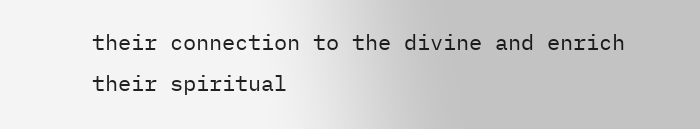their connection to the divine and enrich their spiritual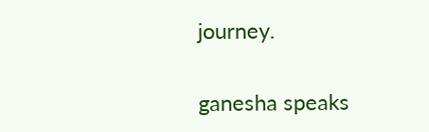journey.


ganesha speaks